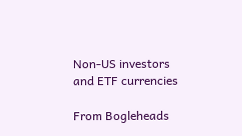Non-US investors and ETF currencies

From Bogleheads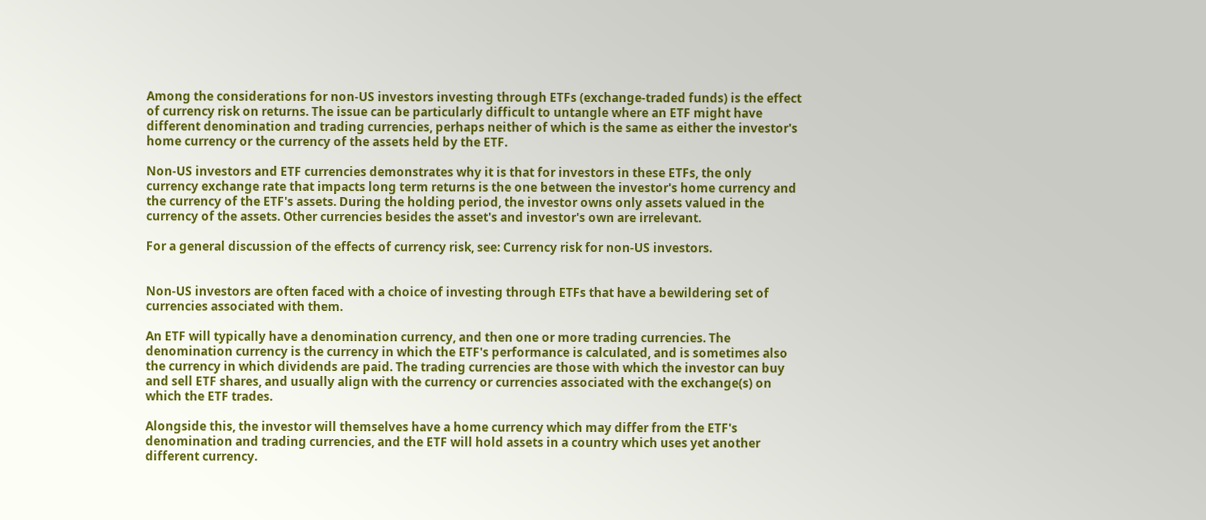Among the considerations for non-US investors investing through ETFs (exchange-traded funds) is the effect of currency risk on returns. The issue can be particularly difficult to untangle where an ETF might have different denomination and trading currencies, perhaps neither of which is the same as either the investor's home currency or the currency of the assets held by the ETF.

Non-US investors and ETF currencies demonstrates why it is that for investors in these ETFs, the only currency exchange rate that impacts long term returns is the one between the investor's home currency and the currency of the ETF's assets. During the holding period, the investor owns only assets valued in the currency of the assets. Other currencies besides the asset's and investor's own are irrelevant.

For a general discussion of the effects of currency risk, see: Currency risk for non-US investors.


Non-US investors are often faced with a choice of investing through ETFs that have a bewildering set of currencies associated with them.

An ETF will typically have a denomination currency, and then one or more trading currencies. The denomination currency is the currency in which the ETF's performance is calculated, and is sometimes also the currency in which dividends are paid. The trading currencies are those with which the investor can buy and sell ETF shares, and usually align with the currency or currencies associated with the exchange(s) on which the ETF trades.

Alongside this, the investor will themselves have a home currency which may differ from the ETF's denomination and trading currencies, and the ETF will hold assets in a country which uses yet another different currency.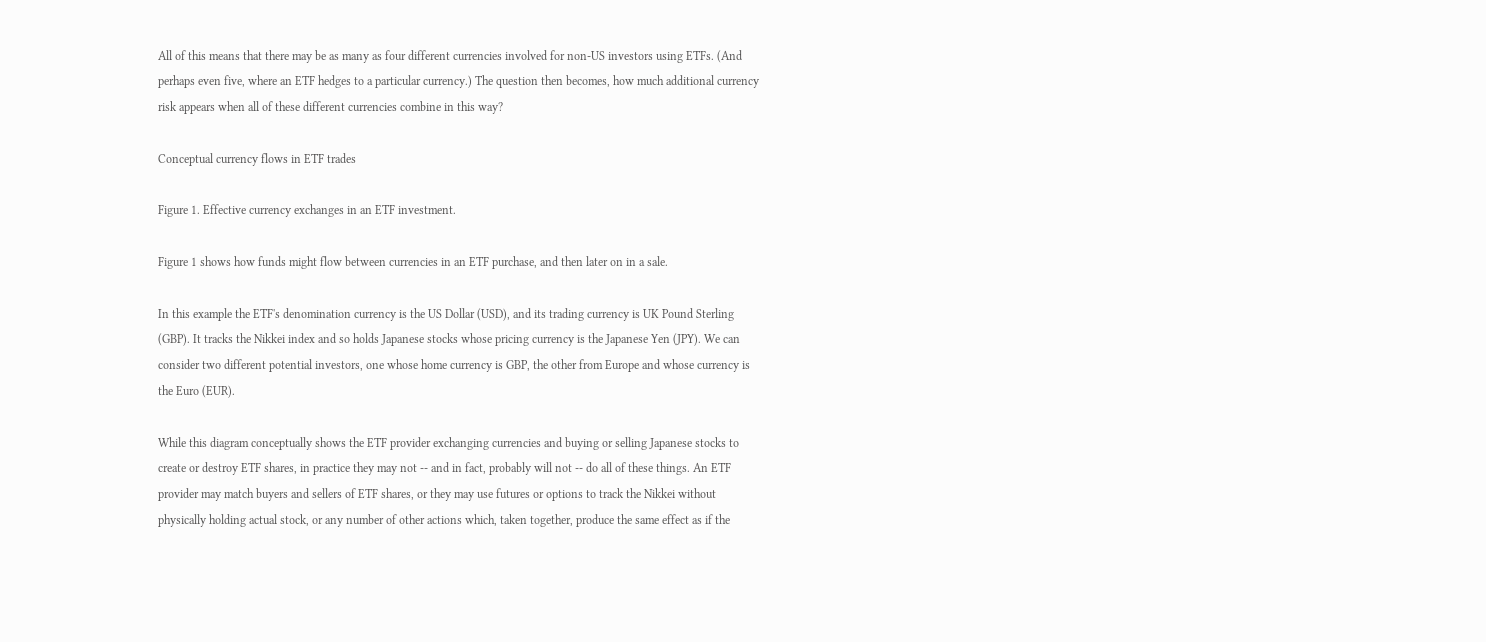All of this means that there may be as many as four different currencies involved for non-US investors using ETFs. (And perhaps even five, where an ETF hedges to a particular currency.) The question then becomes, how much additional currency risk appears when all of these different currencies combine in this way?

Conceptual currency flows in ETF trades

Figure 1. Effective currency exchanges in an ETF investment.

Figure 1 shows how funds might flow between currencies in an ETF purchase, and then later on in a sale.

In this example the ETF's denomination currency is the US Dollar (USD), and its trading currency is UK Pound Sterling (GBP). It tracks the Nikkei index and so holds Japanese stocks whose pricing currency is the Japanese Yen (JPY). We can consider two different potential investors, one whose home currency is GBP, the other from Europe and whose currency is the Euro (EUR).

While this diagram conceptually shows the ETF provider exchanging currencies and buying or selling Japanese stocks to create or destroy ETF shares, in practice they may not -- and in fact, probably will not -- do all of these things. An ETF provider may match buyers and sellers of ETF shares, or they may use futures or options to track the Nikkei without physically holding actual stock, or any number of other actions which, taken together, produce the same effect as if the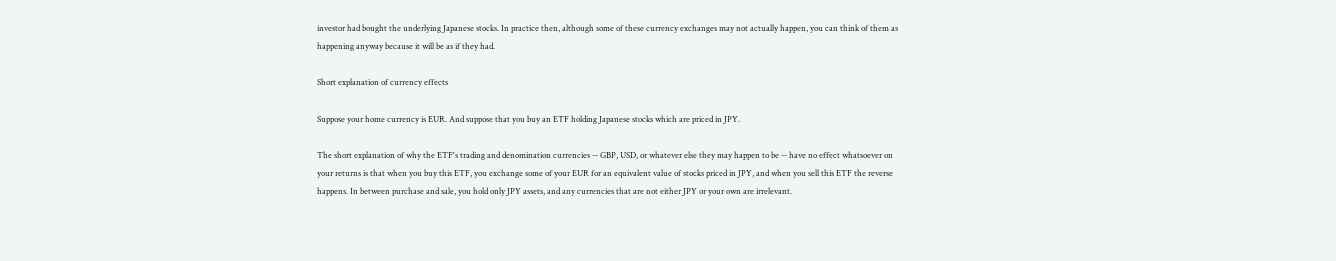investor had bought the underlying Japanese stocks. In practice then, although some of these currency exchanges may not actually happen, you can think of them as happening anyway because it will be as if they had.

Short explanation of currency effects

Suppose your home currency is EUR. And suppose that you buy an ETF holding Japanese stocks which are priced in JPY.

The short explanation of why the ETF's trading and denomination currencies -- GBP, USD, or whatever else they may happen to be -- have no effect whatsoever on your returns is that when you buy this ETF, you exchange some of your EUR for an equivalent value of stocks priced in JPY, and when you sell this ETF the reverse happens. In between purchase and sale, you hold only JPY assets, and any currencies that are not either JPY or your own are irrelevant.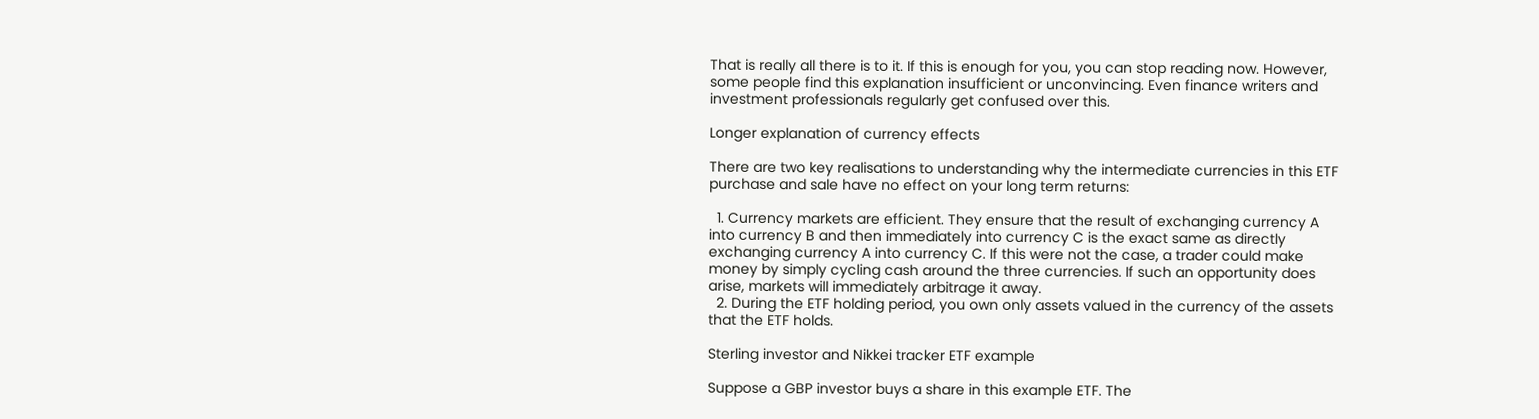That is really all there is to it. If this is enough for you, you can stop reading now. However, some people find this explanation insufficient or unconvincing. Even finance writers and investment professionals regularly get confused over this.

Longer explanation of currency effects

There are two key realisations to understanding why the intermediate currencies in this ETF purchase and sale have no effect on your long term returns:

  1. Currency markets are efficient. They ensure that the result of exchanging currency A into currency B and then immediately into currency C is the exact same as directly exchanging currency A into currency C. If this were not the case, a trader could make money by simply cycling cash around the three currencies. If such an opportunity does arise, markets will immediately arbitrage it away.
  2. During the ETF holding period, you own only assets valued in the currency of the assets that the ETF holds.

Sterling investor and Nikkei tracker ETF example

Suppose a GBP investor buys a share in this example ETF. The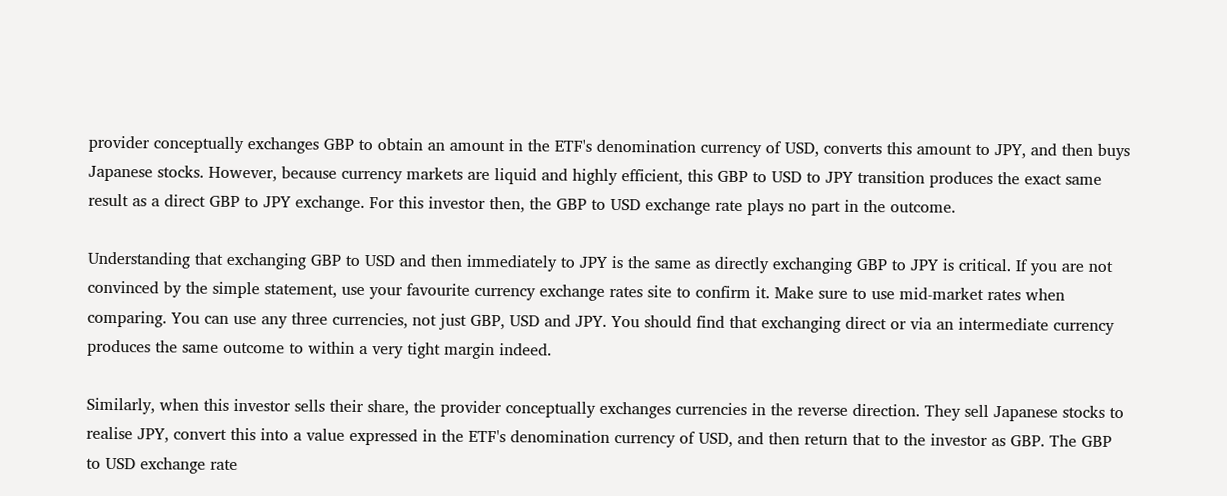provider conceptually exchanges GBP to obtain an amount in the ETF's denomination currency of USD, converts this amount to JPY, and then buys Japanese stocks. However, because currency markets are liquid and highly efficient, this GBP to USD to JPY transition produces the exact same result as a direct GBP to JPY exchange. For this investor then, the GBP to USD exchange rate plays no part in the outcome.

Understanding that exchanging GBP to USD and then immediately to JPY is the same as directly exchanging GBP to JPY is critical. If you are not convinced by the simple statement, use your favourite currency exchange rates site to confirm it. Make sure to use mid-market rates when comparing. You can use any three currencies, not just GBP, USD and JPY. You should find that exchanging direct or via an intermediate currency produces the same outcome to within a very tight margin indeed.

Similarly, when this investor sells their share, the provider conceptually exchanges currencies in the reverse direction. They sell Japanese stocks to realise JPY, convert this into a value expressed in the ETF's denomination currency of USD, and then return that to the investor as GBP. The GBP to USD exchange rate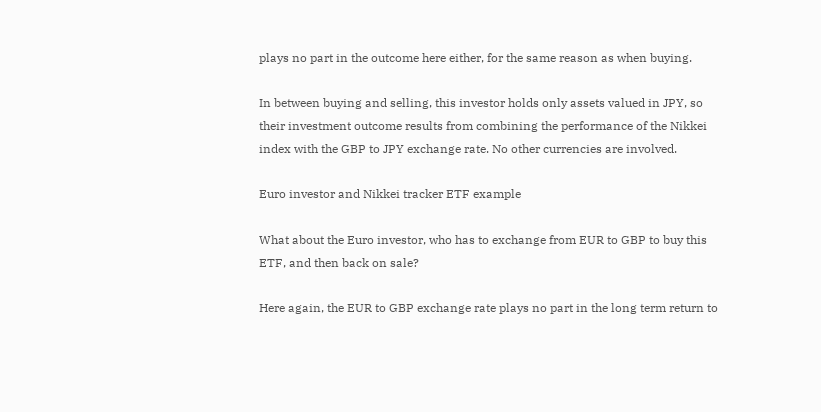plays no part in the outcome here either, for the same reason as when buying.

In between buying and selling, this investor holds only assets valued in JPY, so their investment outcome results from combining the performance of the Nikkei index with the GBP to JPY exchange rate. No other currencies are involved.

Euro investor and Nikkei tracker ETF example

What about the Euro investor, who has to exchange from EUR to GBP to buy this ETF, and then back on sale?

Here again, the EUR to GBP exchange rate plays no part in the long term return to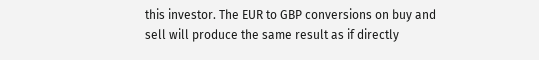this investor. The EUR to GBP conversions on buy and sell will produce the same result as if directly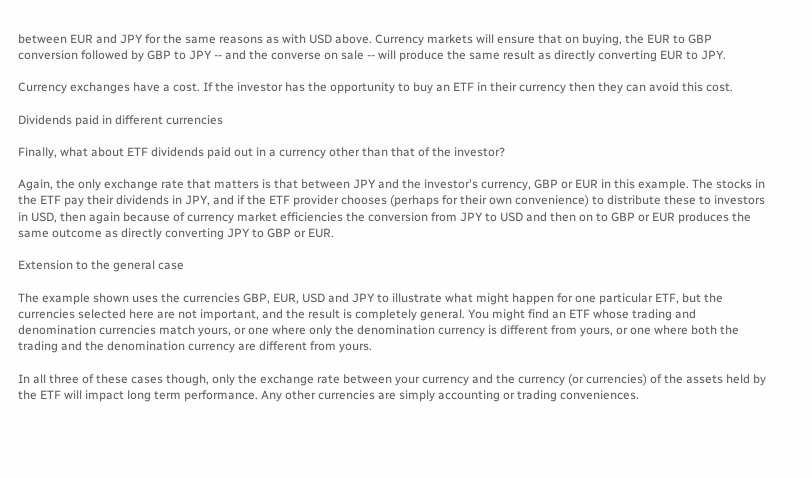between EUR and JPY for the same reasons as with USD above. Currency markets will ensure that on buying, the EUR to GBP conversion followed by GBP to JPY -- and the converse on sale -- will produce the same result as directly converting EUR to JPY.

Currency exchanges have a cost. If the investor has the opportunity to buy an ETF in their currency then they can avoid this cost.

Dividends paid in different currencies

Finally, what about ETF dividends paid out in a currency other than that of the investor?

Again, the only exchange rate that matters is that between JPY and the investor's currency, GBP or EUR in this example. The stocks in the ETF pay their dividends in JPY, and if the ETF provider chooses (perhaps for their own convenience) to distribute these to investors in USD, then again because of currency market efficiencies the conversion from JPY to USD and then on to GBP or EUR produces the same outcome as directly converting JPY to GBP or EUR.

Extension to the general case

The example shown uses the currencies GBP, EUR, USD and JPY to illustrate what might happen for one particular ETF, but the currencies selected here are not important, and the result is completely general. You might find an ETF whose trading and denomination currencies match yours, or one where only the denomination currency is different from yours, or one where both the trading and the denomination currency are different from yours.

In all three of these cases though, only the exchange rate between your currency and the currency (or currencies) of the assets held by the ETF will impact long term performance. Any other currencies are simply accounting or trading conveniences.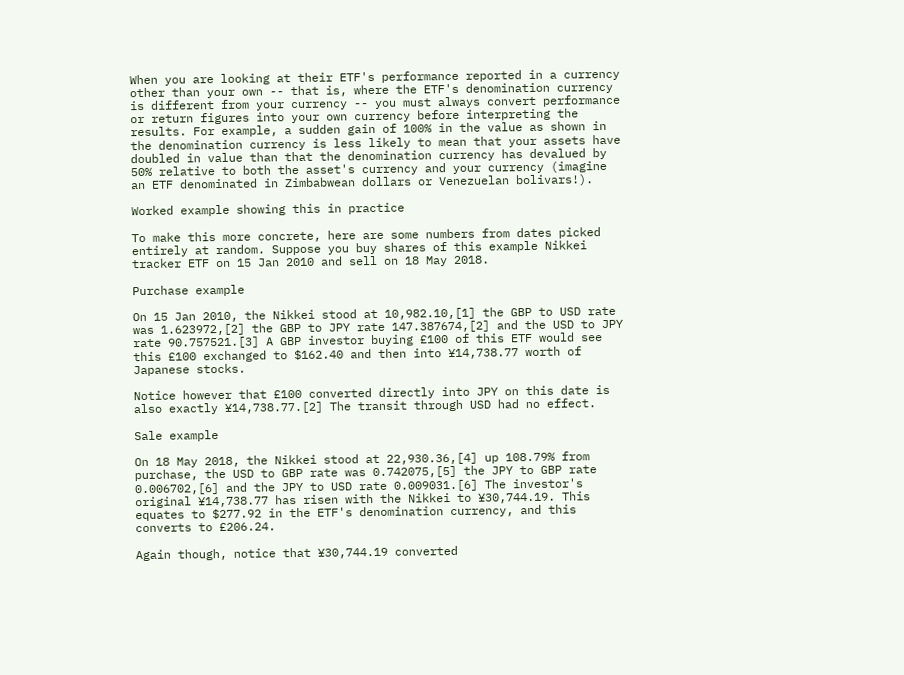When you are looking at their ETF's performance reported in a currency other than your own -- that is, where the ETF's denomination currency is different from your currency -- you must always convert performance or return figures into your own currency before interpreting the results. For example, a sudden gain of 100% in the value as shown in the denomination currency is less likely to mean that your assets have doubled in value than that the denomination currency has devalued by 50% relative to both the asset's currency and your currency (imagine an ETF denominated in Zimbabwean dollars or Venezuelan bolivars!).

Worked example showing this in practice

To make this more concrete, here are some numbers from dates picked entirely at random. Suppose you buy shares of this example Nikkei tracker ETF on 15 Jan 2010 and sell on 18 May 2018.

Purchase example

On 15 Jan 2010, the Nikkei stood at 10,982.10,[1] the GBP to USD rate was 1.623972,[2] the GBP to JPY rate 147.387674,[2] and the USD to JPY rate 90.757521.[3] A GBP investor buying £100 of this ETF would see this £100 exchanged to $162.40 and then into ¥14,738.77 worth of Japanese stocks.

Notice however that £100 converted directly into JPY on this date is also exactly ¥14,738.77.[2] The transit through USD had no effect.

Sale example

On 18 May 2018, the Nikkei stood at 22,930.36,[4] up 108.79% from purchase, the USD to GBP rate was 0.742075,[5] the JPY to GBP rate 0.006702,[6] and the JPY to USD rate 0.009031.[6] The investor's original ¥14,738.77 has risen with the Nikkei to ¥30,744.19. This equates to $277.92 in the ETF's denomination currency, and this converts to £206.24.

Again though, notice that ¥30,744.19 converted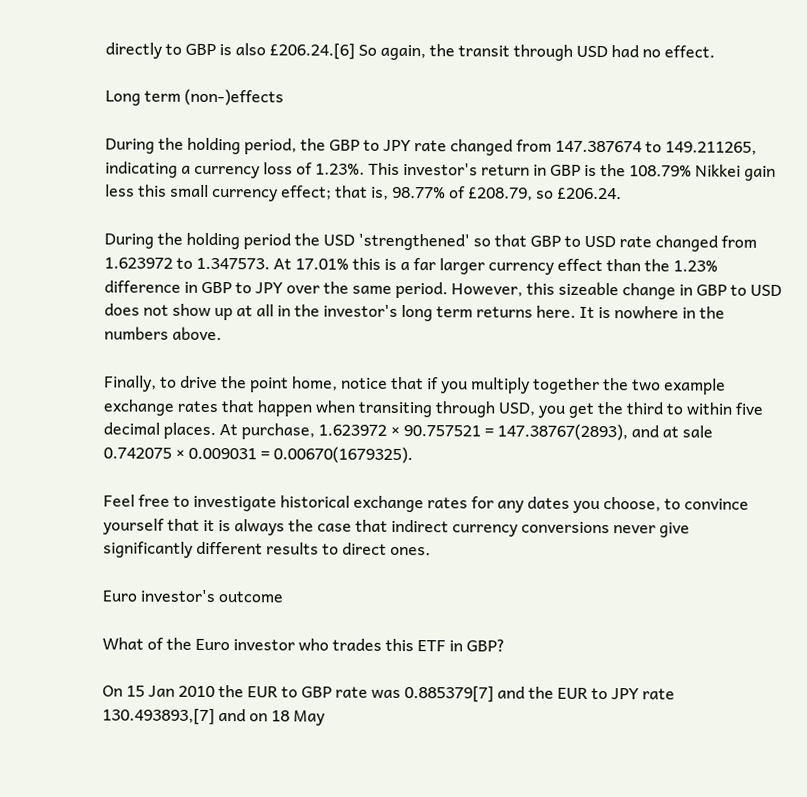directly to GBP is also £206.24.[6] So again, the transit through USD had no effect.

Long term (non-)effects

During the holding period, the GBP to JPY rate changed from 147.387674 to 149.211265, indicating a currency loss of 1.23%. This investor's return in GBP is the 108.79% Nikkei gain less this small currency effect; that is, 98.77% of £208.79, so £206.24.

During the holding period the USD 'strengthened' so that GBP to USD rate changed from 1.623972 to 1.347573. At 17.01% this is a far larger currency effect than the 1.23% difference in GBP to JPY over the same period. However, this sizeable change in GBP to USD does not show up at all in the investor's long term returns here. It is nowhere in the numbers above.

Finally, to drive the point home, notice that if you multiply together the two example exchange rates that happen when transiting through USD, you get the third to within five decimal places. At purchase, 1.623972 × 90.757521 = 147.38767(2893), and at sale 0.742075 × 0.009031 = 0.00670(1679325).

Feel free to investigate historical exchange rates for any dates you choose, to convince yourself that it is always the case that indirect currency conversions never give significantly different results to direct ones.

Euro investor's outcome

What of the Euro investor who trades this ETF in GBP?

On 15 Jan 2010 the EUR to GBP rate was 0.885379[7] and the EUR to JPY rate 130.493893,[7] and on 18 May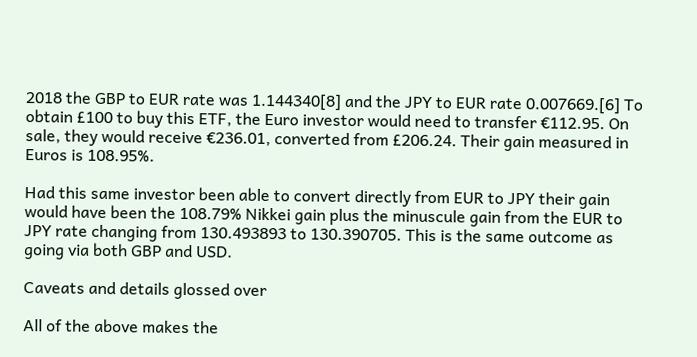2018 the GBP to EUR rate was 1.144340[8] and the JPY to EUR rate 0.007669.[6] To obtain £100 to buy this ETF, the Euro investor would need to transfer €112.95. On sale, they would receive €236.01, converted from £206.24. Their gain measured in Euros is 108.95%.

Had this same investor been able to convert directly from EUR to JPY their gain would have been the 108.79% Nikkei gain plus the minuscule gain from the EUR to JPY rate changing from 130.493893 to 130.390705. This is the same outcome as going via both GBP and USD.

Caveats and details glossed over

All of the above makes the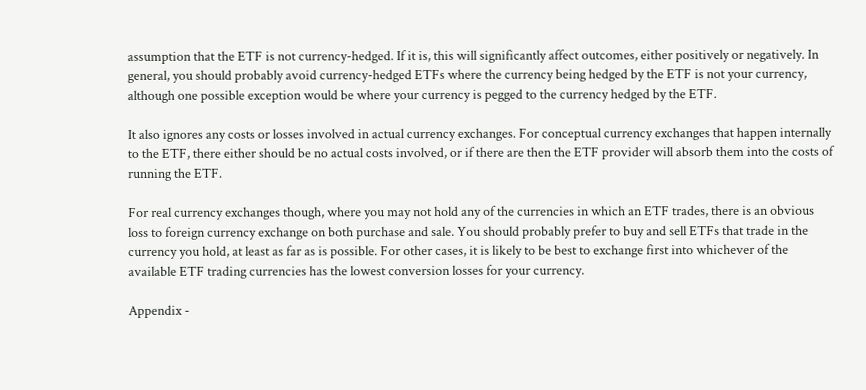assumption that the ETF is not currency-hedged. If it is, this will significantly affect outcomes, either positively or negatively. In general, you should probably avoid currency-hedged ETFs where the currency being hedged by the ETF is not your currency, although one possible exception would be where your currency is pegged to the currency hedged by the ETF.

It also ignores any costs or losses involved in actual currency exchanges. For conceptual currency exchanges that happen internally to the ETF, there either should be no actual costs involved, or if there are then the ETF provider will absorb them into the costs of running the ETF.

For real currency exchanges though, where you may not hold any of the currencies in which an ETF trades, there is an obvious loss to foreign currency exchange on both purchase and sale. You should probably prefer to buy and sell ETFs that trade in the currency you hold, at least as far as is possible. For other cases, it is likely to be best to exchange first into whichever of the available ETF trading currencies has the lowest conversion losses for your currency.

Appendix -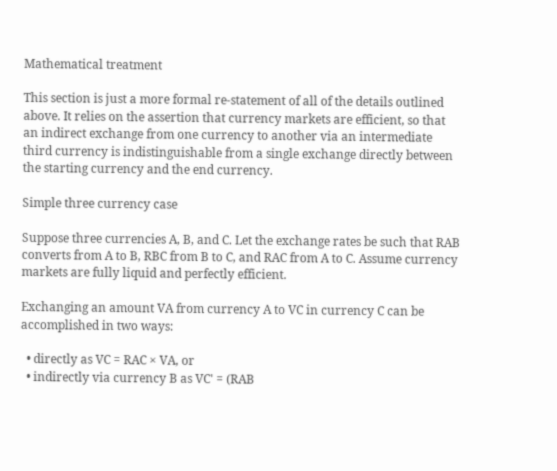Mathematical treatment

This section is just a more formal re-statement of all of the details outlined above. It relies on the assertion that currency markets are efficient, so that an indirect exchange from one currency to another via an intermediate third currency is indistinguishable from a single exchange directly between the starting currency and the end currency.

Simple three currency case

Suppose three currencies A, B, and C. Let the exchange rates be such that RAB converts from A to B, RBC from B to C, and RAC from A to C. Assume currency markets are fully liquid and perfectly efficient.

Exchanging an amount VA from currency A to VC in currency C can be accomplished in two ways:

  • directly as VC = RAC × VA, or
  • indirectly via currency B as VC' = (RAB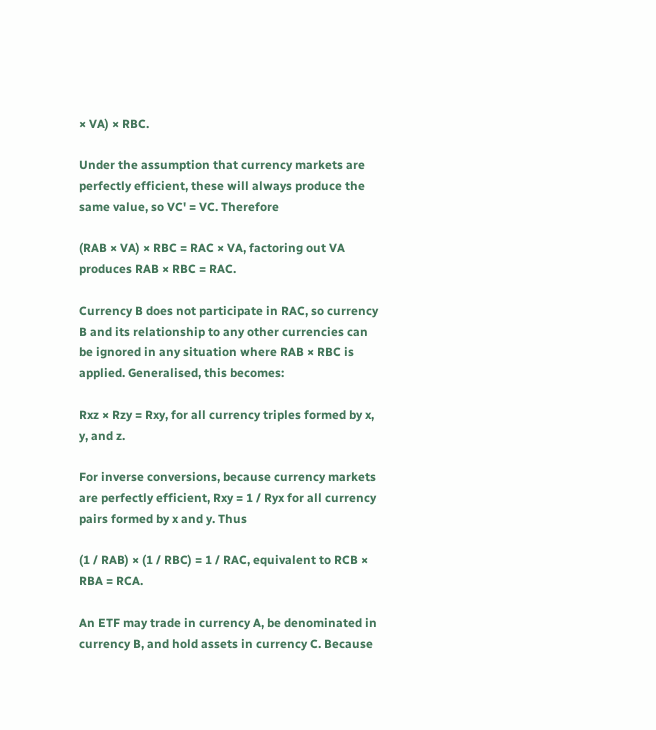× VA) × RBC.

Under the assumption that currency markets are perfectly efficient, these will always produce the same value, so VC' = VC. Therefore

(RAB × VA) × RBC = RAC × VA, factoring out VA produces RAB × RBC = RAC.

Currency B does not participate in RAC, so currency B and its relationship to any other currencies can be ignored in any situation where RAB × RBC is applied. Generalised, this becomes:

Rxz × Rzy = Rxy, for all currency triples formed by x, y, and z.

For inverse conversions, because currency markets are perfectly efficient, Rxy = 1 / Ryx for all currency pairs formed by x and y. Thus

(1 / RAB) × (1 / RBC) = 1 / RAC, equivalent to RCB × RBA = RCA.

An ETF may trade in currency A, be denominated in currency B, and hold assets in currency C. Because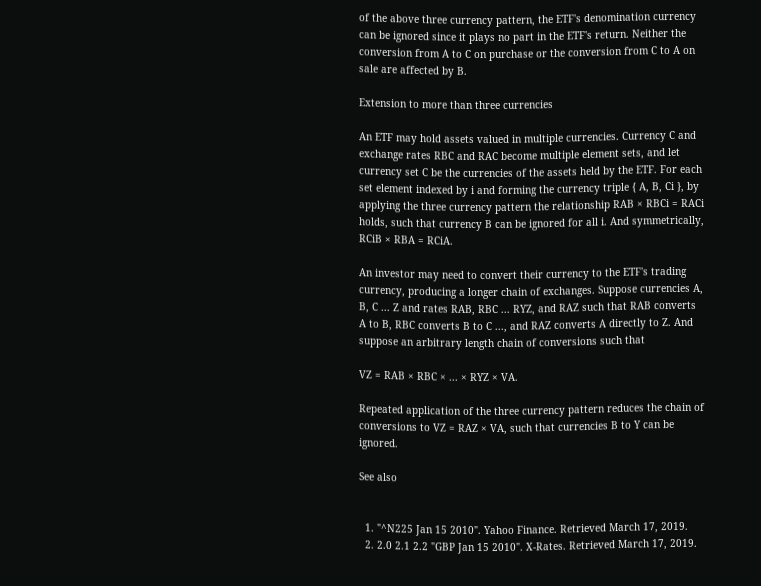of the above three currency pattern, the ETF's denomination currency can be ignored since it plays no part in the ETF's return. Neither the conversion from A to C on purchase or the conversion from C to A on sale are affected by B.

Extension to more than three currencies

An ETF may hold assets valued in multiple currencies. Currency C and exchange rates RBC and RAC become multiple element sets, and let currency set C be the currencies of the assets held by the ETF. For each set element indexed by i and forming the currency triple { A, B, Ci }, by applying the three currency pattern the relationship RAB × RBCi = RACi holds, such that currency B can be ignored for all i. And symmetrically, RCiB × RBA = RCiA.

An investor may need to convert their currency to the ETF's trading currency, producing a longer chain of exchanges. Suppose currencies A, B, C ... Z and rates RAB, RBC ... RYZ, and RAZ such that RAB converts A to B, RBC converts B to C ..., and RAZ converts A directly to Z. And suppose an arbitrary length chain of conversions such that

VZ = RAB × RBC × ... × RYZ × VA.

Repeated application of the three currency pattern reduces the chain of conversions to VZ = RAZ × VA, such that currencies B to Y can be ignored.

See also


  1. "^N225 Jan 15 2010". Yahoo Finance. Retrieved March 17, 2019.
  2. 2.0 2.1 2.2 "GBP Jan 15 2010". X-Rates. Retrieved March 17, 2019.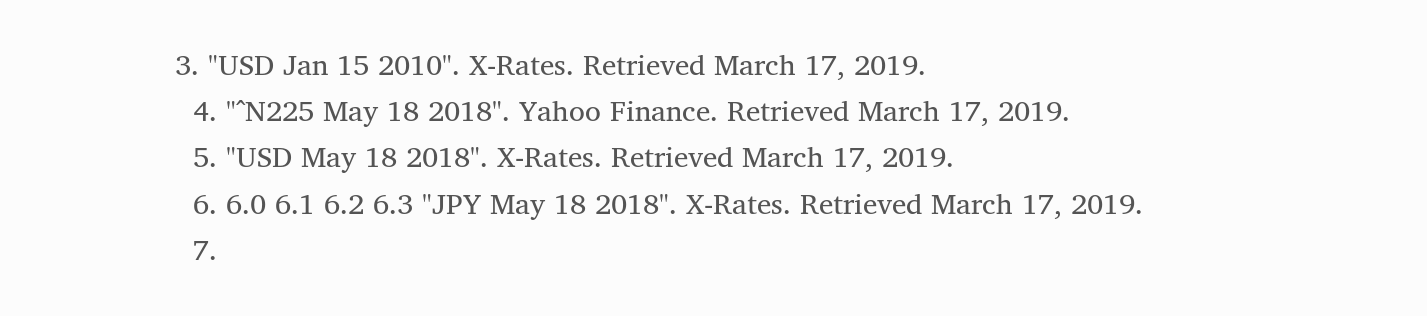3. "USD Jan 15 2010". X-Rates. Retrieved March 17, 2019.
  4. "^N225 May 18 2018". Yahoo Finance. Retrieved March 17, 2019.
  5. "USD May 18 2018". X-Rates. Retrieved March 17, 2019.
  6. 6.0 6.1 6.2 6.3 "JPY May 18 2018". X-Rates. Retrieved March 17, 2019.
  7.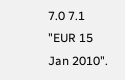7.0 7.1 "EUR 15 Jan 2010".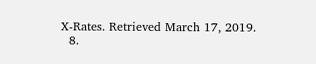X-Rates. Retrieved March 17, 2019.
  8.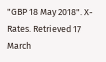"GBP 18 May 2018". X-Rates. Retrieved 17 March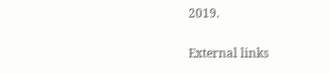2019.

External links